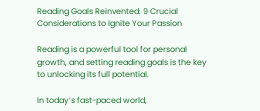Reading Goals Reinvented: 9 Crucial Considerations to Ignite Your Passion

Reading is a powerful tool for personal growth, and setting reading goals is the key to unlocking its full potential.

In today’s fast-paced world,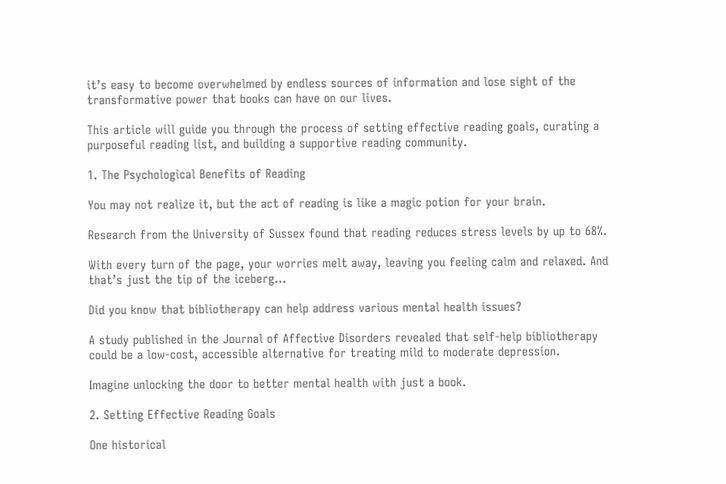it’s easy to become overwhelmed by endless sources of information and lose sight of the transformative power that books can have on our lives.

This article will guide you through the process of setting effective reading goals, curating a purposeful reading list, and building a supportive reading community.

1. The Psychological Benefits of Reading

You may not realize it, but the act of reading is like a magic potion for your brain.

Research from the University of Sussex found that reading reduces stress levels by up to 68%.

With every turn of the page, your worries melt away, leaving you feeling calm and relaxed. And that’s just the tip of the iceberg…

Did you know that bibliotherapy can help address various mental health issues?

A study published in the Journal of Affective Disorders revealed that self-help bibliotherapy could be a low-cost, accessible alternative for treating mild to moderate depression.

Imagine unlocking the door to better mental health with just a book.

2. Setting Effective Reading Goals

One historical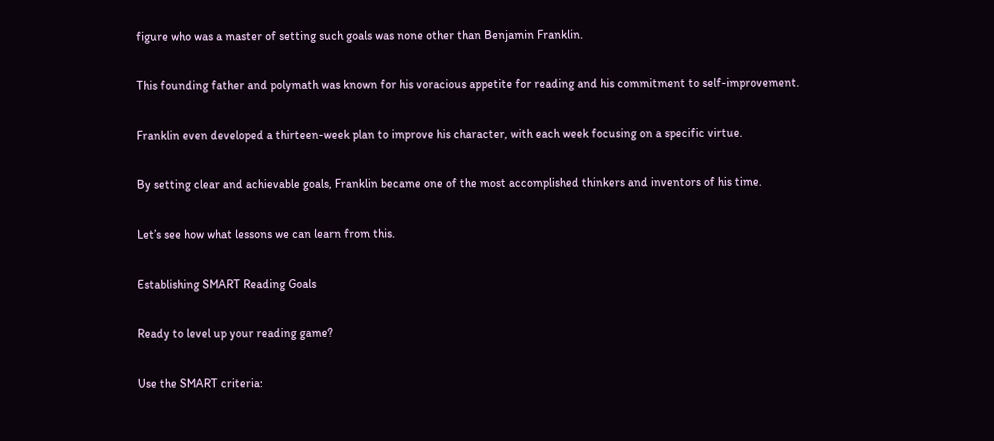figure who was a master of setting such goals was none other than Benjamin Franklin.

This founding father and polymath was known for his voracious appetite for reading and his commitment to self-improvement.

Franklin even developed a thirteen-week plan to improve his character, with each week focusing on a specific virtue.

By setting clear and achievable goals, Franklin became one of the most accomplished thinkers and inventors of his time.

Let’s see how what lessons we can learn from this.

Establishing SMART Reading Goals

Ready to level up your reading game?

Use the SMART criteria: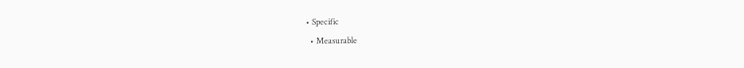• Specific
  • Measurable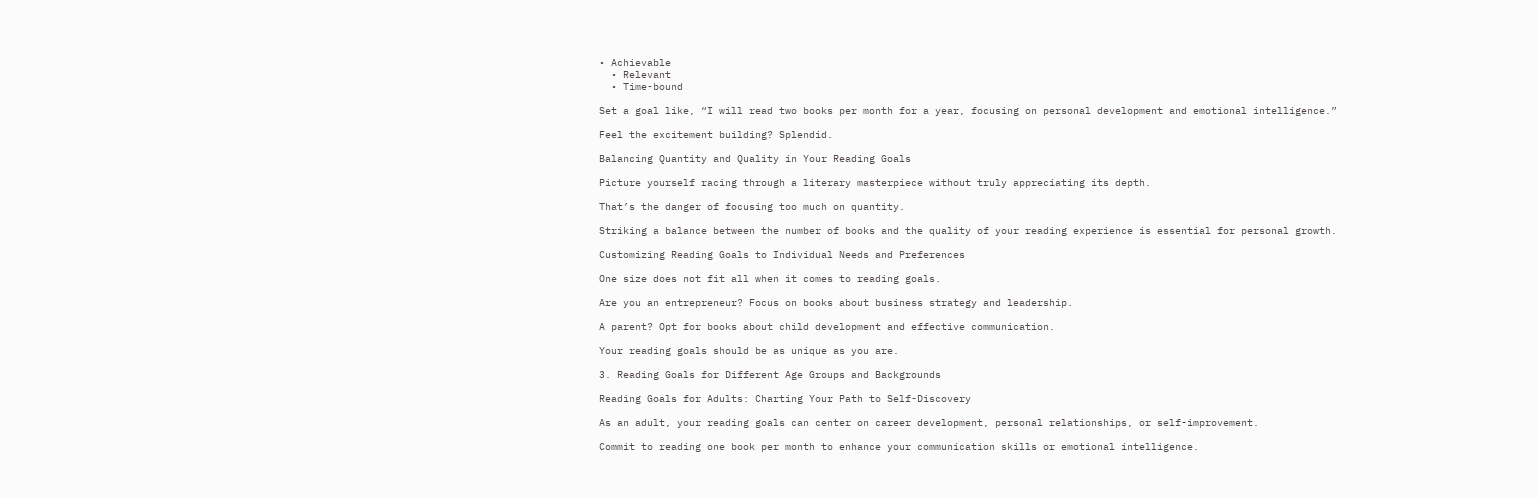• Achievable
  • Relevant
  • Time-bound

Set a goal like, “I will read two books per month for a year, focusing on personal development and emotional intelligence.”

Feel the excitement building? Splendid.

Balancing Quantity and Quality in Your Reading Goals

Picture yourself racing through a literary masterpiece without truly appreciating its depth.

That’s the danger of focusing too much on quantity.

Striking a balance between the number of books and the quality of your reading experience is essential for personal growth.

Customizing Reading Goals to Individual Needs and Preferences

One size does not fit all when it comes to reading goals.

Are you an entrepreneur? Focus on books about business strategy and leadership.

A parent? Opt for books about child development and effective communication.

Your reading goals should be as unique as you are.

3. Reading Goals for Different Age Groups and Backgrounds

Reading Goals for Adults: Charting Your Path to Self-Discovery

As an adult, your reading goals can center on career development, personal relationships, or self-improvement.

Commit to reading one book per month to enhance your communication skills or emotional intelligence.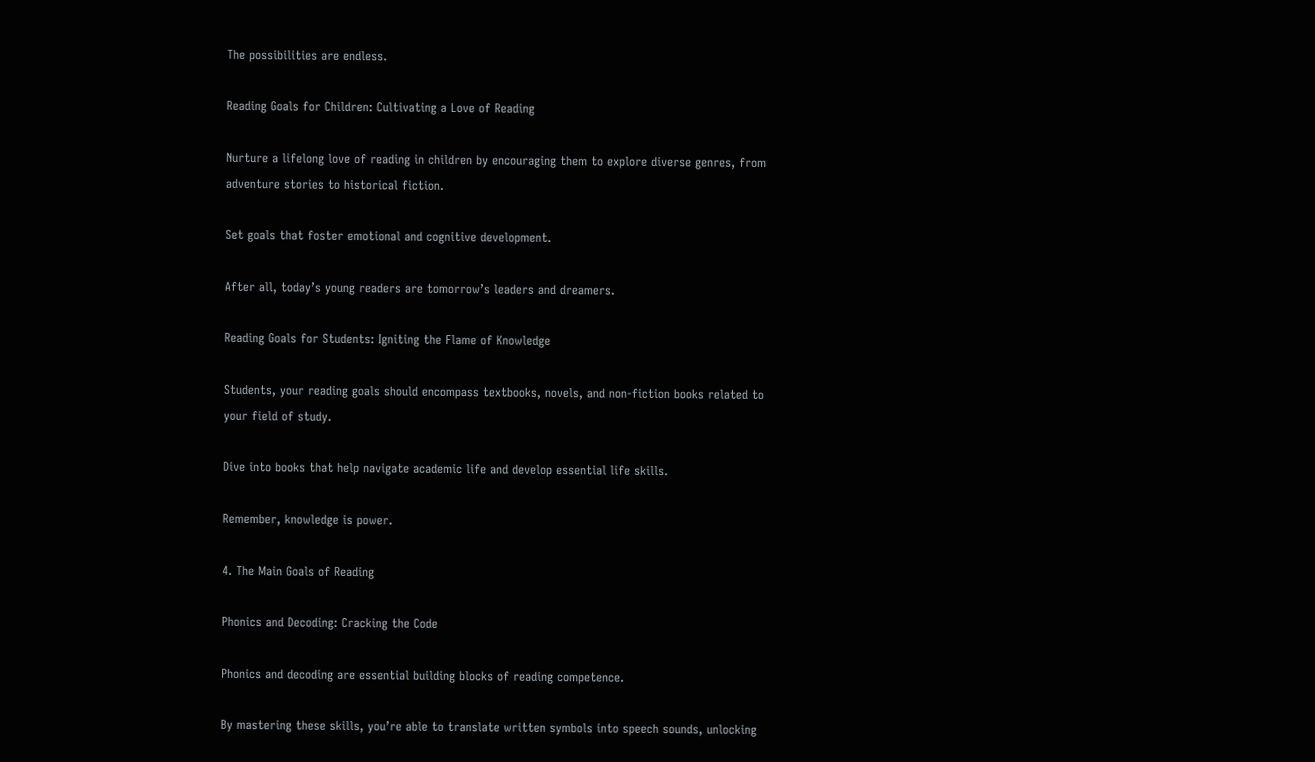The possibilities are endless.

Reading Goals for Children: Cultivating a Love of Reading

Nurture a lifelong love of reading in children by encouraging them to explore diverse genres, from adventure stories to historical fiction.

Set goals that foster emotional and cognitive development.

After all, today’s young readers are tomorrow’s leaders and dreamers.

Reading Goals for Students: Igniting the Flame of Knowledge

Students, your reading goals should encompass textbooks, novels, and non-fiction books related to your field of study.

Dive into books that help navigate academic life and develop essential life skills.

Remember, knowledge is power.

4. The Main Goals of Reading

Phonics and Decoding: Cracking the Code

Phonics and decoding are essential building blocks of reading competence.

By mastering these skills, you’re able to translate written symbols into speech sounds, unlocking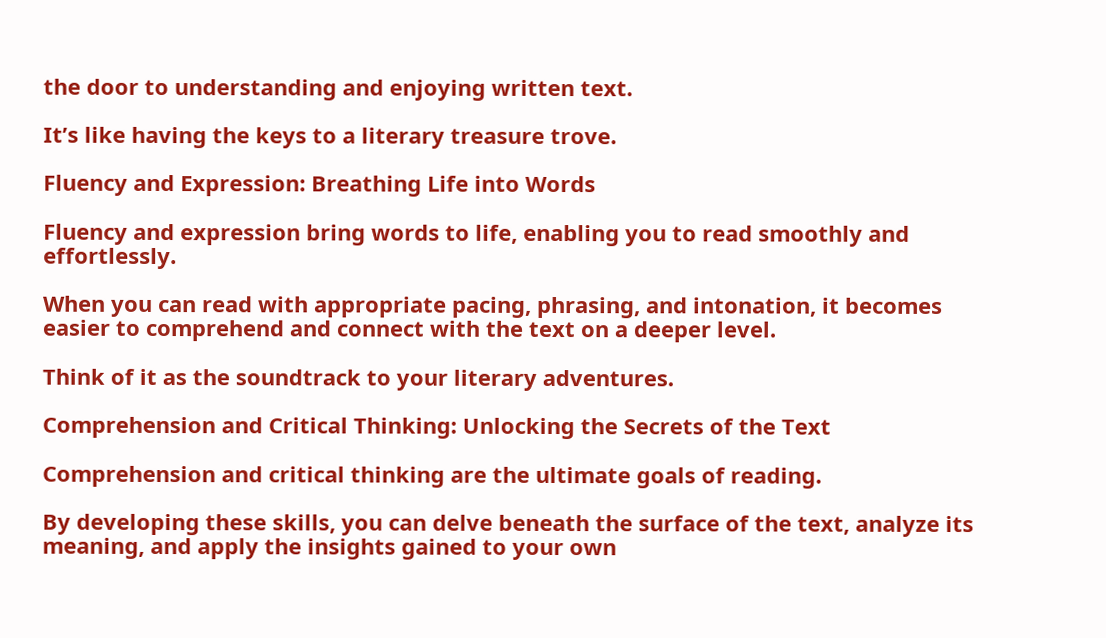the door to understanding and enjoying written text.

It’s like having the keys to a literary treasure trove.

Fluency and Expression: Breathing Life into Words

Fluency and expression bring words to life, enabling you to read smoothly and effortlessly.

When you can read with appropriate pacing, phrasing, and intonation, it becomes easier to comprehend and connect with the text on a deeper level.

Think of it as the soundtrack to your literary adventures.

Comprehension and Critical Thinking: Unlocking the Secrets of the Text

Comprehension and critical thinking are the ultimate goals of reading.

By developing these skills, you can delve beneath the surface of the text, analyze its meaning, and apply the insights gained to your own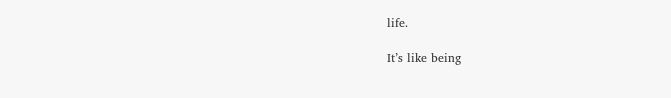life.

It’s like being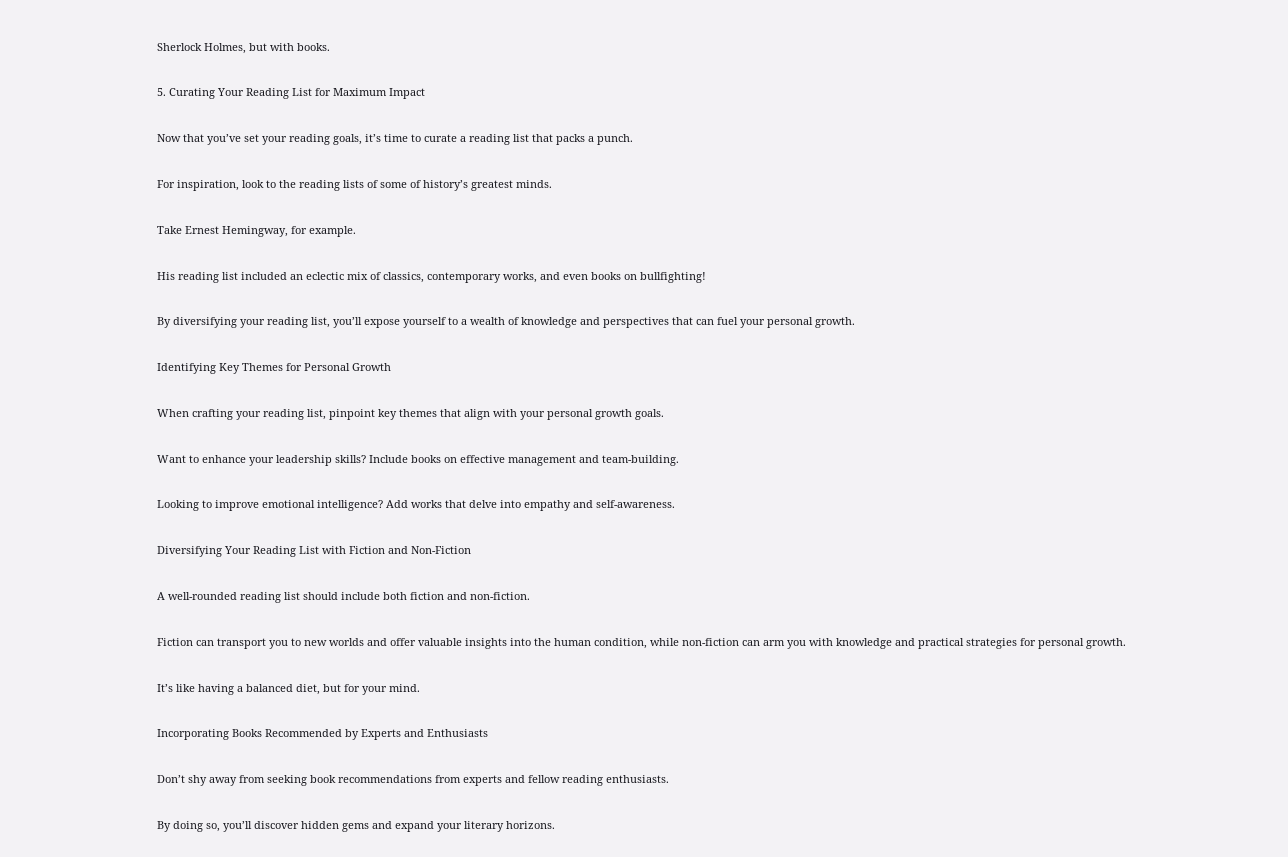Sherlock Holmes, but with books.

5. Curating Your Reading List for Maximum Impact

Now that you’ve set your reading goals, it’s time to curate a reading list that packs a punch.

For inspiration, look to the reading lists of some of history’s greatest minds.

Take Ernest Hemingway, for example.

His reading list included an eclectic mix of classics, contemporary works, and even books on bullfighting!

By diversifying your reading list, you’ll expose yourself to a wealth of knowledge and perspectives that can fuel your personal growth.

Identifying Key Themes for Personal Growth

When crafting your reading list, pinpoint key themes that align with your personal growth goals.

Want to enhance your leadership skills? Include books on effective management and team-building.

Looking to improve emotional intelligence? Add works that delve into empathy and self-awareness.

Diversifying Your Reading List with Fiction and Non-Fiction

A well-rounded reading list should include both fiction and non-fiction.

Fiction can transport you to new worlds and offer valuable insights into the human condition, while non-fiction can arm you with knowledge and practical strategies for personal growth.

It’s like having a balanced diet, but for your mind.

Incorporating Books Recommended by Experts and Enthusiasts

Don’t shy away from seeking book recommendations from experts and fellow reading enthusiasts.

By doing so, you’ll discover hidden gems and expand your literary horizons.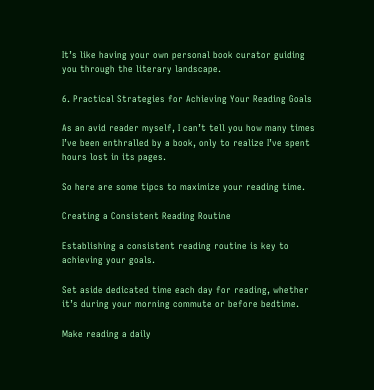It’s like having your own personal book curator guiding you through the literary landscape.

6. Practical Strategies for Achieving Your Reading Goals

As an avid reader myself, I can’t tell you how many times I’ve been enthralled by a book, only to realize I’ve spent hours lost in its pages.

So here are some tipcs to maximize your reading time.

Creating a Consistent Reading Routine

Establishing a consistent reading routine is key to achieving your goals.

Set aside dedicated time each day for reading, whether it’s during your morning commute or before bedtime.

Make reading a daily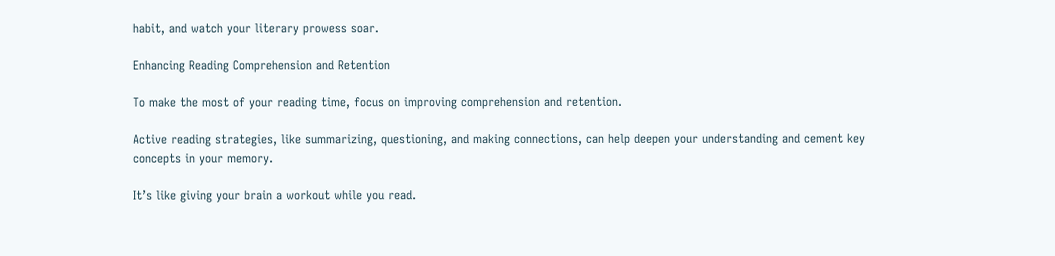habit, and watch your literary prowess soar.

Enhancing Reading Comprehension and Retention

To make the most of your reading time, focus on improving comprehension and retention.

Active reading strategies, like summarizing, questioning, and making connections, can help deepen your understanding and cement key concepts in your memory.

It’s like giving your brain a workout while you read.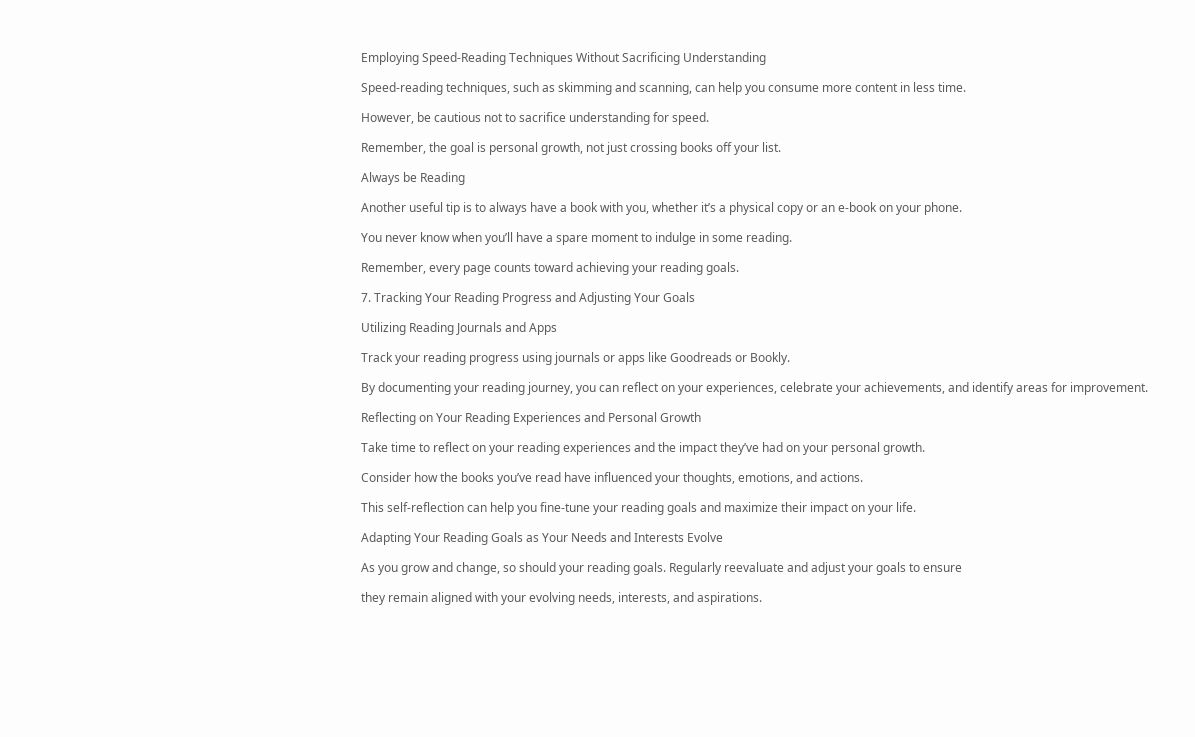Employing Speed-Reading Techniques Without Sacrificing Understanding

Speed-reading techniques, such as skimming and scanning, can help you consume more content in less time.

However, be cautious not to sacrifice understanding for speed.

Remember, the goal is personal growth, not just crossing books off your list.

Always be Reading

Another useful tip is to always have a book with you, whether it’s a physical copy or an e-book on your phone.

You never know when you’ll have a spare moment to indulge in some reading.

Remember, every page counts toward achieving your reading goals.

7. Tracking Your Reading Progress and Adjusting Your Goals

Utilizing Reading Journals and Apps

Track your reading progress using journals or apps like Goodreads or Bookly.

By documenting your reading journey, you can reflect on your experiences, celebrate your achievements, and identify areas for improvement.

Reflecting on Your Reading Experiences and Personal Growth

Take time to reflect on your reading experiences and the impact they’ve had on your personal growth.

Consider how the books you’ve read have influenced your thoughts, emotions, and actions.

This self-reflection can help you fine-tune your reading goals and maximize their impact on your life.

Adapting Your Reading Goals as Your Needs and Interests Evolve

As you grow and change, so should your reading goals. Regularly reevaluate and adjust your goals to ensure

they remain aligned with your evolving needs, interests, and aspirations.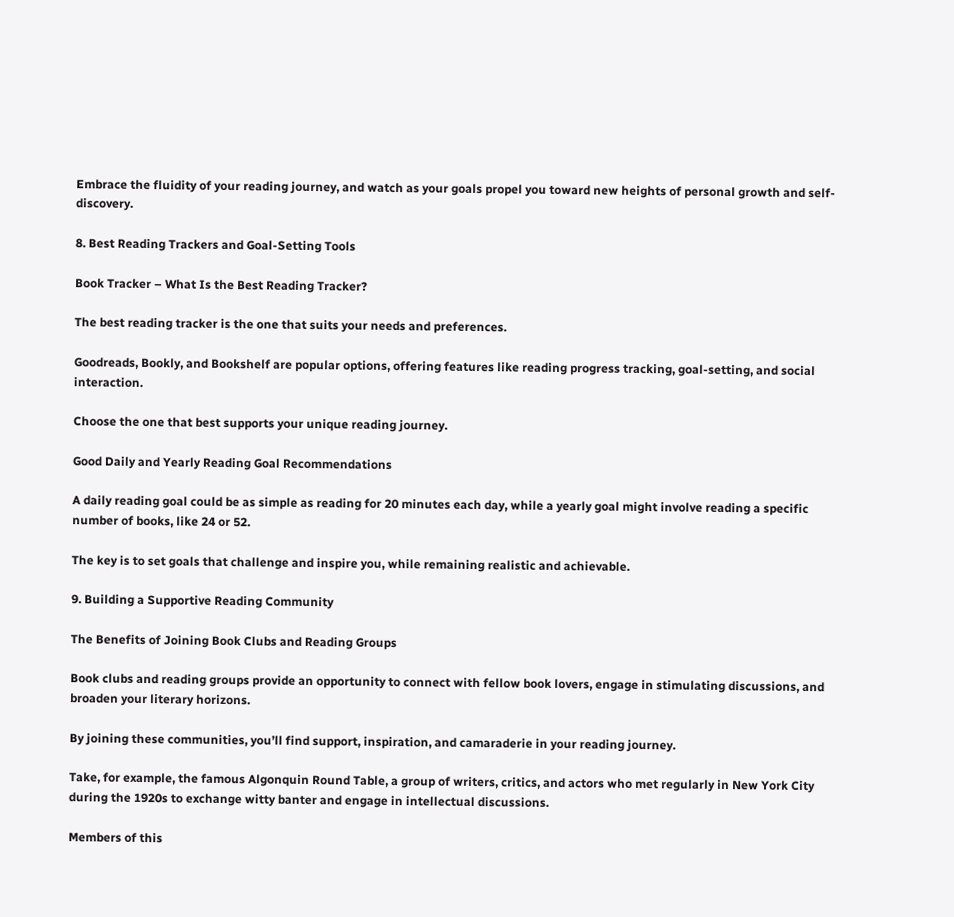Embrace the fluidity of your reading journey, and watch as your goals propel you toward new heights of personal growth and self-discovery.

8. Best Reading Trackers and Goal-Setting Tools

Book Tracker – What Is the Best Reading Tracker?

The best reading tracker is the one that suits your needs and preferences.

Goodreads, Bookly, and Bookshelf are popular options, offering features like reading progress tracking, goal-setting, and social interaction.

Choose the one that best supports your unique reading journey.

Good Daily and Yearly Reading Goal Recommendations

A daily reading goal could be as simple as reading for 20 minutes each day, while a yearly goal might involve reading a specific number of books, like 24 or 52.

The key is to set goals that challenge and inspire you, while remaining realistic and achievable.

9. Building a Supportive Reading Community

The Benefits of Joining Book Clubs and Reading Groups

Book clubs and reading groups provide an opportunity to connect with fellow book lovers, engage in stimulating discussions, and broaden your literary horizons.

By joining these communities, you’ll find support, inspiration, and camaraderie in your reading journey.

Take, for example, the famous Algonquin Round Table, a group of writers, critics, and actors who met regularly in New York City during the 1920s to exchange witty banter and engage in intellectual discussions.

Members of this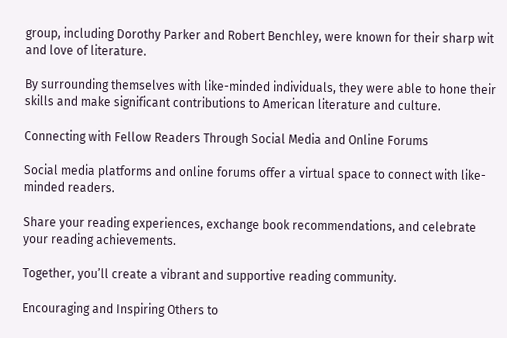group, including Dorothy Parker and Robert Benchley, were known for their sharp wit and love of literature.

By surrounding themselves with like-minded individuals, they were able to hone their skills and make significant contributions to American literature and culture.

Connecting with Fellow Readers Through Social Media and Online Forums

Social media platforms and online forums offer a virtual space to connect with like-minded readers.

Share your reading experiences, exchange book recommendations, and celebrate your reading achievements.

Together, you’ll create a vibrant and supportive reading community.

Encouraging and Inspiring Others to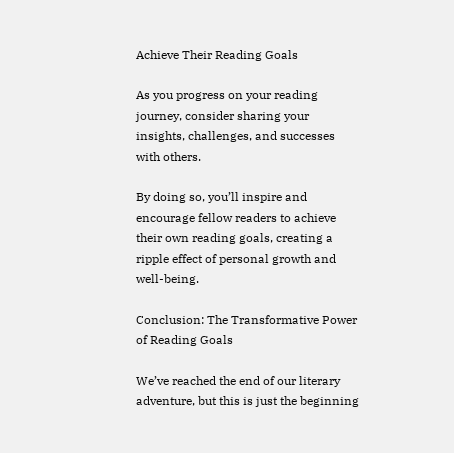Achieve Their Reading Goals

As you progress on your reading journey, consider sharing your insights, challenges, and successes with others.

By doing so, you’ll inspire and encourage fellow readers to achieve their own reading goals, creating a ripple effect of personal growth and well-being.

Conclusion: The Transformative Power of Reading Goals

We’ve reached the end of our literary adventure, but this is just the beginning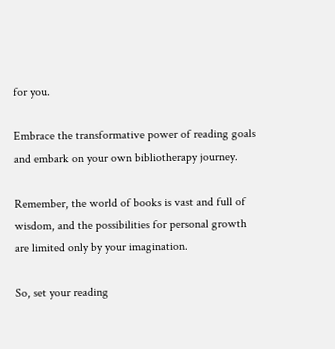for you.

Embrace the transformative power of reading goals and embark on your own bibliotherapy journey.

Remember, the world of books is vast and full of wisdom, and the possibilities for personal growth are limited only by your imagination.

So, set your reading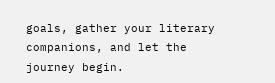goals, gather your literary companions, and let the journey begin.